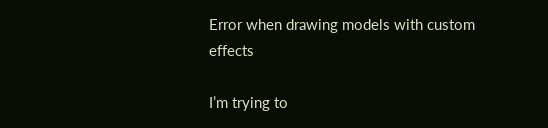Error when drawing models with custom effects

I’m trying to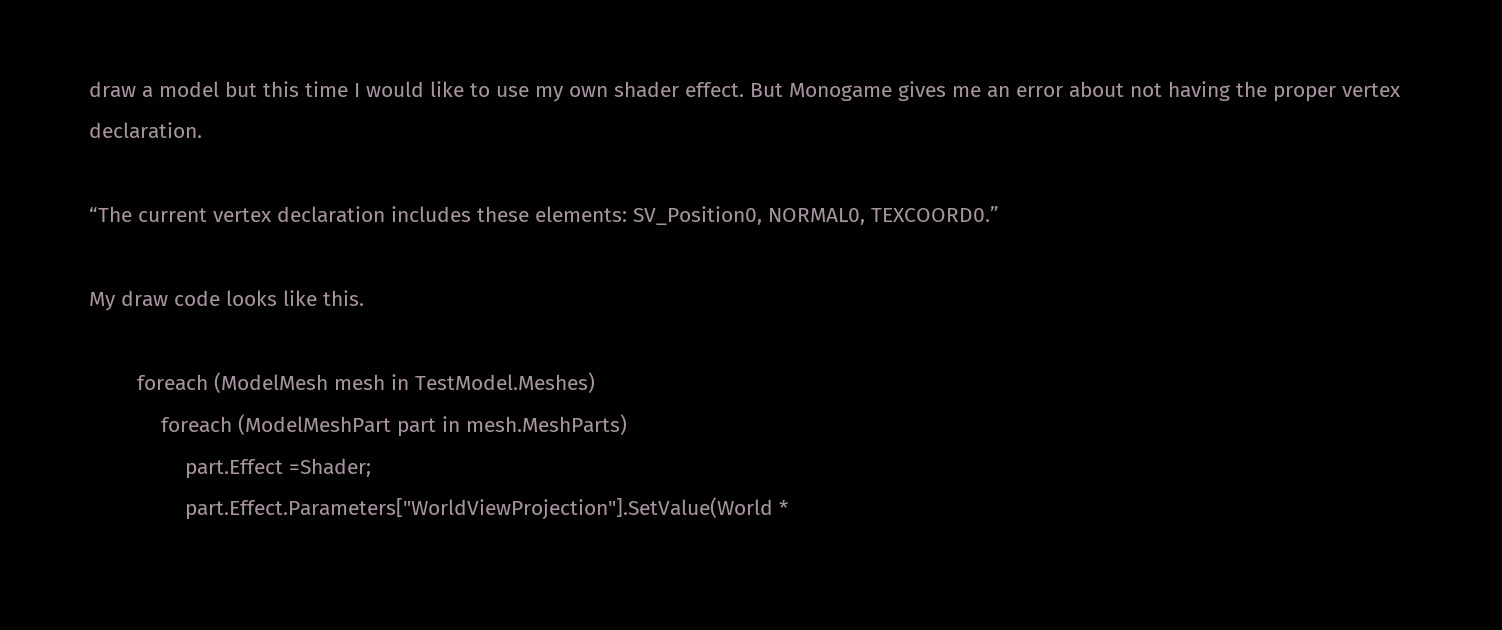draw a model but this time I would like to use my own shader effect. But Monogame gives me an error about not having the proper vertex declaration.

“The current vertex declaration includes these elements: SV_Position0, NORMAL0, TEXCOORD0.”

My draw code looks like this.

        foreach (ModelMesh mesh in TestModel.Meshes)
            foreach (ModelMeshPart part in mesh.MeshParts)
                part.Effect =Shader;
                part.Effect.Parameters["WorldViewProjection"].SetValue(World *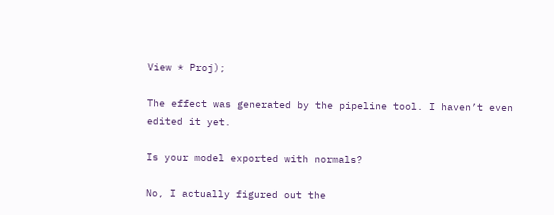View * Proj);

The effect was generated by the pipeline tool. I haven’t even edited it yet.

Is your model exported with normals?

No, I actually figured out the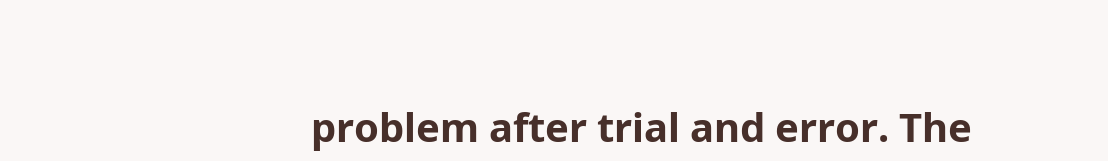problem after trial and error. The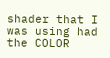shader that I was using had the COLOR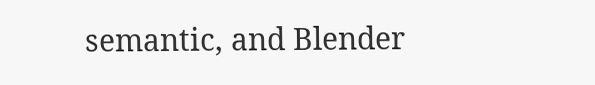semantic, and Blender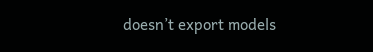doesn’t export models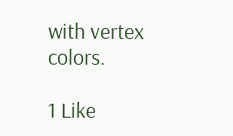with vertex colors.

1 Like